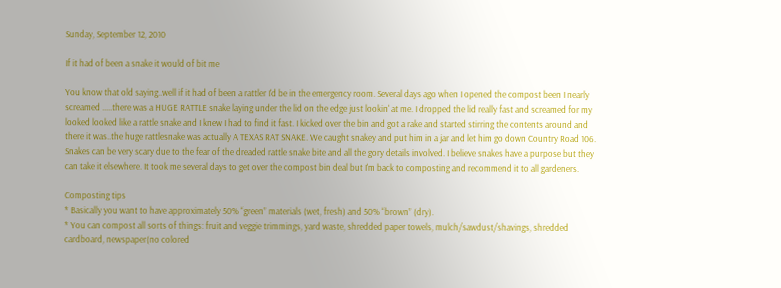Sunday, September 12, 2010

If it had of been a snake it would of bit me

You know that old saying..well if it had of been a rattler I'd be in the emergency room. Several days ago when I opened the compost been I nearly screamed .....there was a HUGE RATTLE snake laying under the lid on the edge just lookin' at me. I dropped the lid really fast and screamed for my looked looked like a rattle snake and I knew I had to find it fast. I kicked over the bin and got a rake and started stirring the contents around and there it was..the huge rattlesnake was actually A TEXAS RAT SNAKE. We caught snakey and put him in a jar and let him go down Country Road 106. Snakes can be very scary due to the fear of the dreaded rattle snake bite and all the gory details involved. I believe snakes have a purpose but they can take it elsewhere. It took me several days to get over the compost bin deal but I'm back to composting and recommend it to all gardeners.

Composting tips
* Basically you want to have approximately 50% “green” materials (wet, fresh) and 50% “brown” (dry).
* You can compost all sorts of things: fruit and veggie trimmings, yard waste, shredded paper towels, mulch/sawdust/shavings, shredded cardboard, newspaper(no colored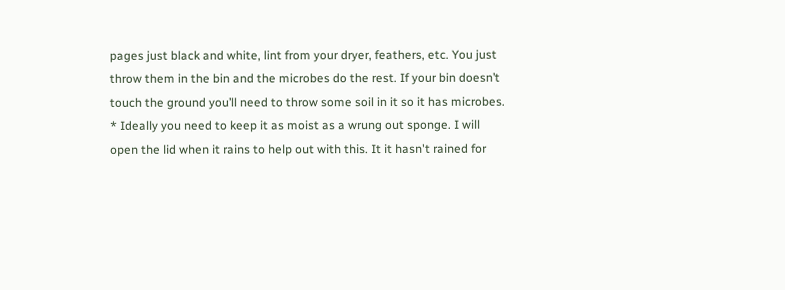pages just black and white, lint from your dryer, feathers, etc. You just throw them in the bin and the microbes do the rest. If your bin doesn’t touch the ground you’ll need to throw some soil in it so it has microbes.
* Ideally you need to keep it as moist as a wrung out sponge. I will open the lid when it rains to help out with this. It it hasn't rained for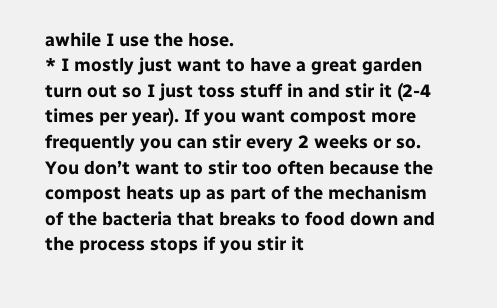awhile I use the hose.
* I mostly just want to have a great garden turn out so I just toss stuff in and stir it (2-4 times per year). If you want compost more frequently you can stir every 2 weeks or so. You don’t want to stir too often because the compost heats up as part of the mechanism of the bacteria that breaks to food down and the process stops if you stir it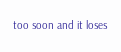too soon and it loses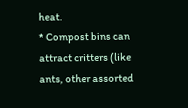heat.
* Compost bins can attract critters (like ants, other assorted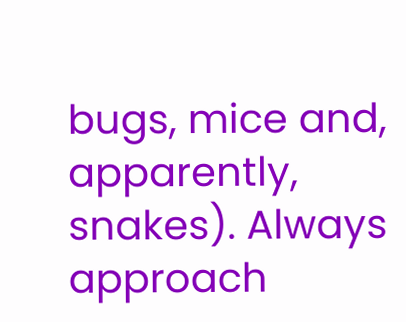bugs, mice and, apparently, snakes). Always approach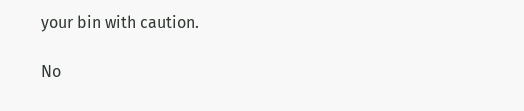your bin with caution.

No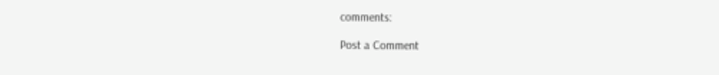comments:

Post a Comment